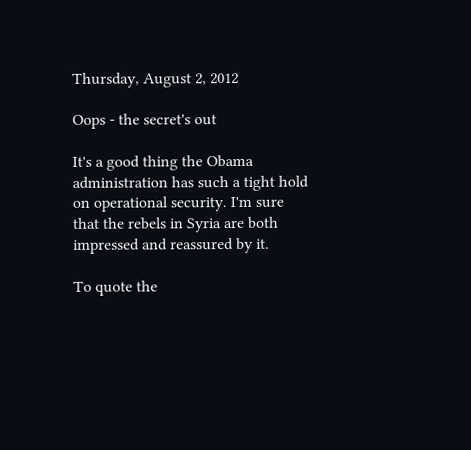Thursday, August 2, 2012

Oops - the secret's out

It's a good thing the Obama administration has such a tight hold on operational security. I'm sure that the rebels in Syria are both impressed and reassured by it.

To quote the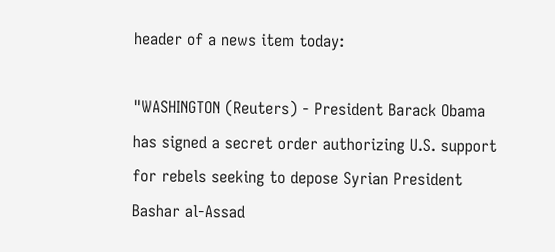header of a news item today:

"WASHINGTON (Reuters) - President Barack Obama has signed a secret order authorizing U.S. support for rebels seeking to depose Syrian President Bashar al-Assad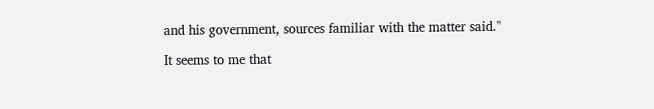and his government, sources familiar with the matter said."

It seems to me that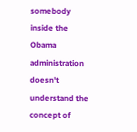somebody inside the Obama administration doesn't understand the concept of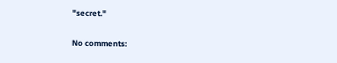"secret."

No comments: